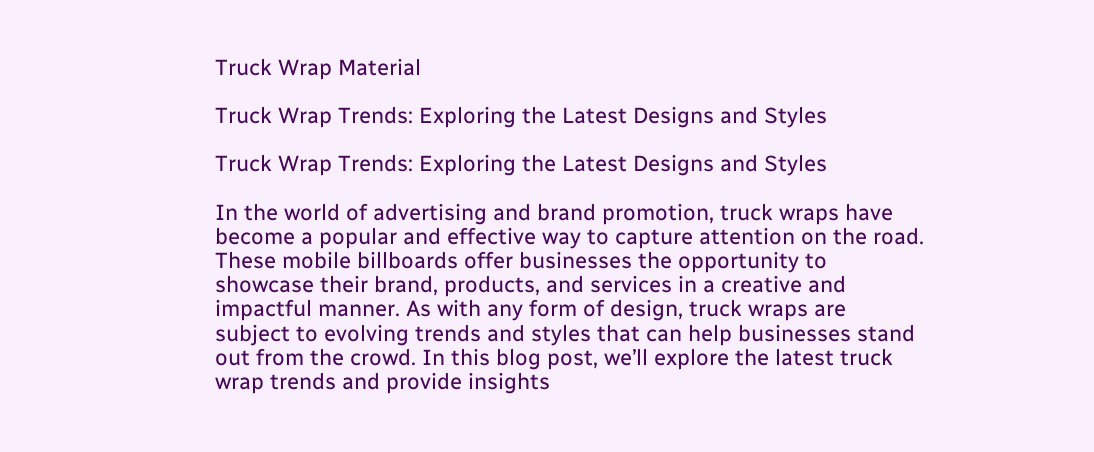Truck Wrap Material

Truck Wrap Trends: Exploring the Latest Designs and Styles

Truck Wrap Trends: Exploring the Latest Designs and Styles

In the world of advertising and brand promotion, truck wraps have become a popular and effective way to capture attention on the road. These mobile billboards offer businesses the opportunity to showcase their brand, products, and services in a creative and impactful manner. As with any form of design, truck wraps are subject to evolving trends and styles that can help businesses stand out from the crowd. In this blog post, we’ll explore the latest truck wrap trends and provide insights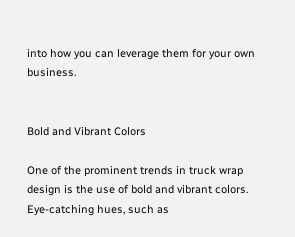into how you can leverage them for your own business.


Bold and Vibrant Colors

One of the prominent trends in truck wrap design is the use of bold and vibrant colors. Eye-catching hues, such as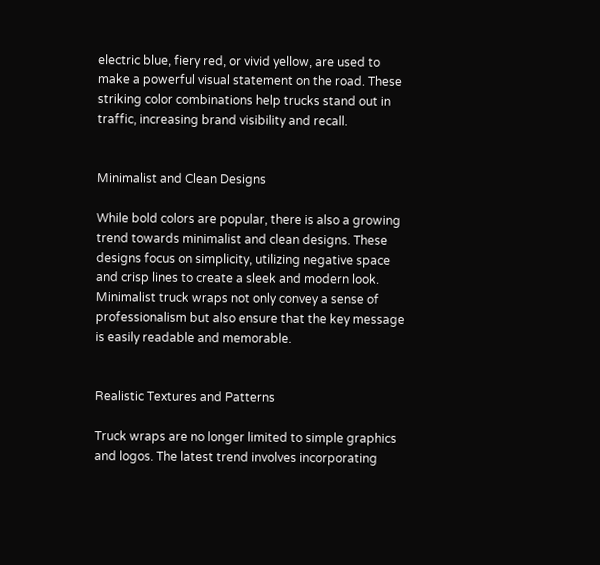electric blue, fiery red, or vivid yellow, are used to make a powerful visual statement on the road. These striking color combinations help trucks stand out in traffic, increasing brand visibility and recall.


Minimalist and Clean Designs

While bold colors are popular, there is also a growing trend towards minimalist and clean designs. These designs focus on simplicity, utilizing negative space and crisp lines to create a sleek and modern look. Minimalist truck wraps not only convey a sense of professionalism but also ensure that the key message is easily readable and memorable.


Realistic Textures and Patterns

Truck wraps are no longer limited to simple graphics and logos. The latest trend involves incorporating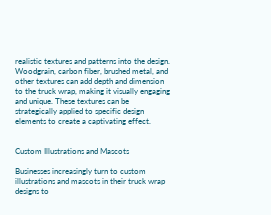realistic textures and patterns into the design. Woodgrain, carbon fiber, brushed metal, and other textures can add depth and dimension to the truck wrap, making it visually engaging and unique. These textures can be strategically applied to specific design elements to create a captivating effect.


Custom Illustrations and Mascots

Businesses increasingly turn to custom illustrations and mascots in their truck wrap designs to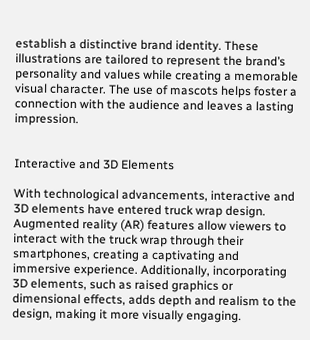establish a distinctive brand identity. These illustrations are tailored to represent the brand’s personality and values while creating a memorable visual character. The use of mascots helps foster a connection with the audience and leaves a lasting impression.


Interactive and 3D Elements

With technological advancements, interactive and 3D elements have entered truck wrap design. Augmented reality (AR) features allow viewers to interact with the truck wrap through their smartphones, creating a captivating and immersive experience. Additionally, incorporating 3D elements, such as raised graphics or dimensional effects, adds depth and realism to the design, making it more visually engaging.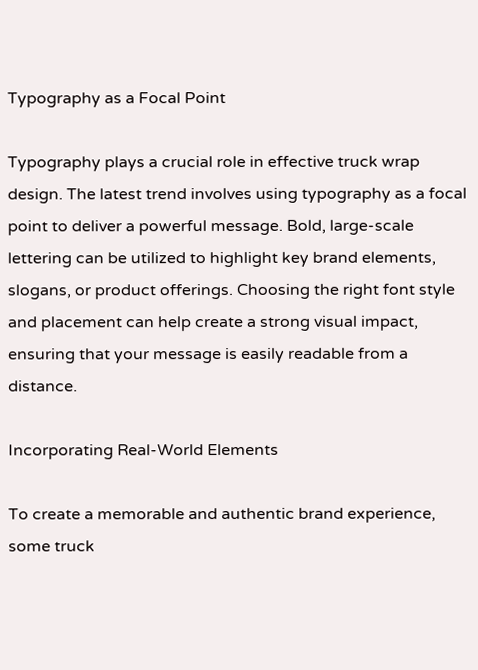Typography as a Focal Point

Typography plays a crucial role in effective truck wrap design. The latest trend involves using typography as a focal point to deliver a powerful message. Bold, large-scale lettering can be utilized to highlight key brand elements, slogans, or product offerings. Choosing the right font style and placement can help create a strong visual impact, ensuring that your message is easily readable from a distance.

Incorporating Real-World Elements

To create a memorable and authentic brand experience, some truck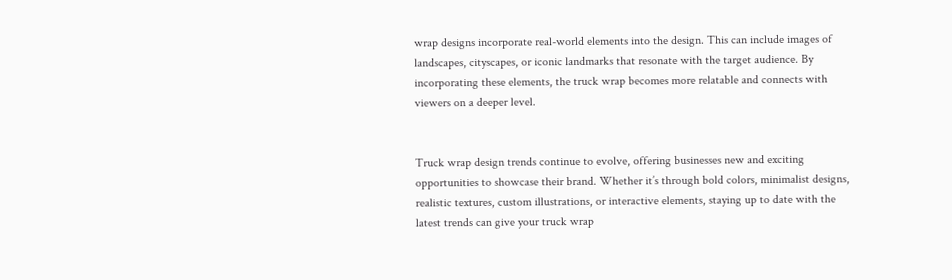wrap designs incorporate real-world elements into the design. This can include images of landscapes, cityscapes, or iconic landmarks that resonate with the target audience. By incorporating these elements, the truck wrap becomes more relatable and connects with viewers on a deeper level.


Truck wrap design trends continue to evolve, offering businesses new and exciting opportunities to showcase their brand. Whether it’s through bold colors, minimalist designs, realistic textures, custom illustrations, or interactive elements, staying up to date with the latest trends can give your truck wrap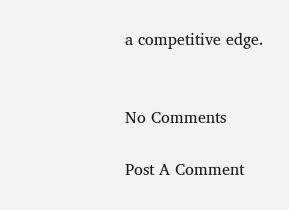a competitive edge.


No Comments

Post A Comment